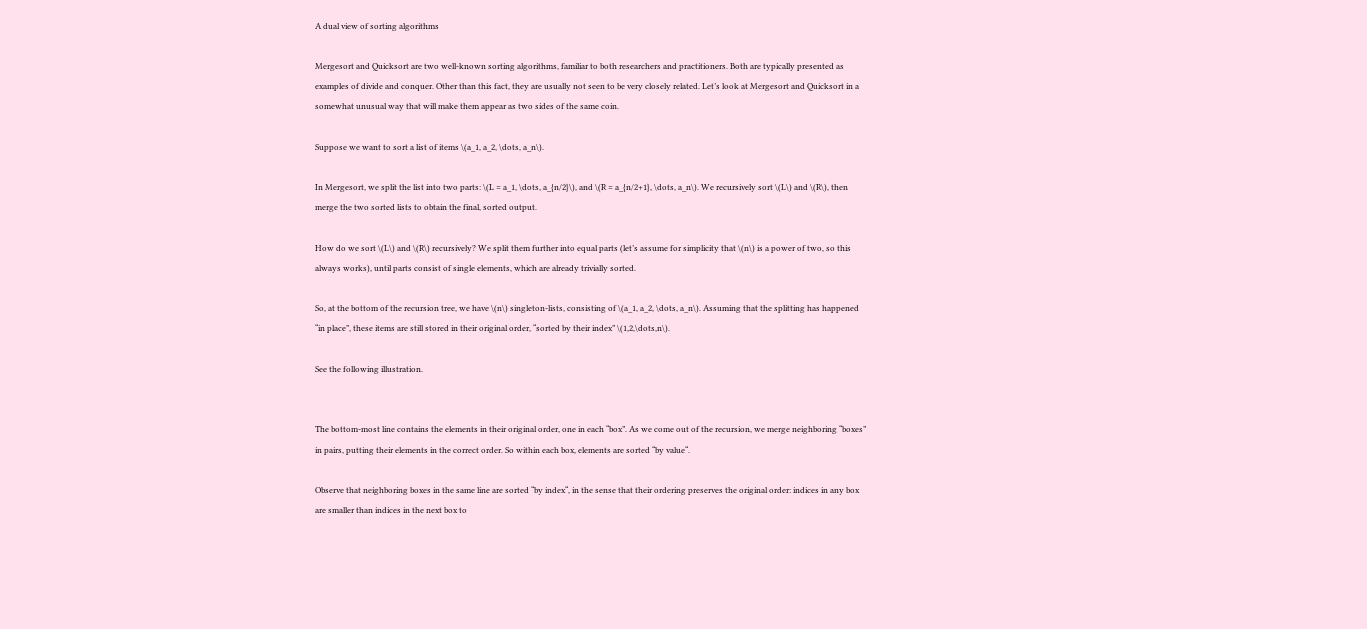A dual view of sorting algorithms

Mergesort and Quicksort are two well-known sorting algorithms, familiar to both researchers and practitioners. Both are typically presented as examples of divide and conquer. Other than this fact, they are usually not seen to be very closely related. Let’s look at Mergesort and Quicksort in a somewhat unusual way that will make them appear as two sides of the same coin.

Suppose we want to sort a list of items \(a_1, a_2, \dots, a_n\).

In Mergesort, we split the list into two parts: \(L = a_1, \dots, a_{n/2}\), and \(R = a_{n/2+1}, \dots, a_n\). We recursively sort \(L\) and \(R\), then merge the two sorted lists to obtain the final, sorted output.

How do we sort \(L\) and \(R\) recursively? We split them further into equal parts (let’s assume for simplicity that \(n\) is a power of two, so this always works), until parts consist of single elements, which are already trivially sorted.

So, at the bottom of the recursion tree, we have \(n\) singleton-lists, consisting of \(a_1, a_2, \dots, a_n\). Assuming that the splitting has happened “in place”, these items are still stored in their original order, “sorted by their index” \(1,2,\dots,n\).

See the following illustration.


The bottom-most line contains the elements in their original order, one in each “box”. As we come out of the recursion, we merge neighboring “boxes” in pairs, putting their elements in the correct order. So within each box, elements are sorted “by value“.

Observe that neighboring boxes in the same line are sorted “by index“, in the sense that their ordering preserves the original order: indices in any box are smaller than indices in the next box to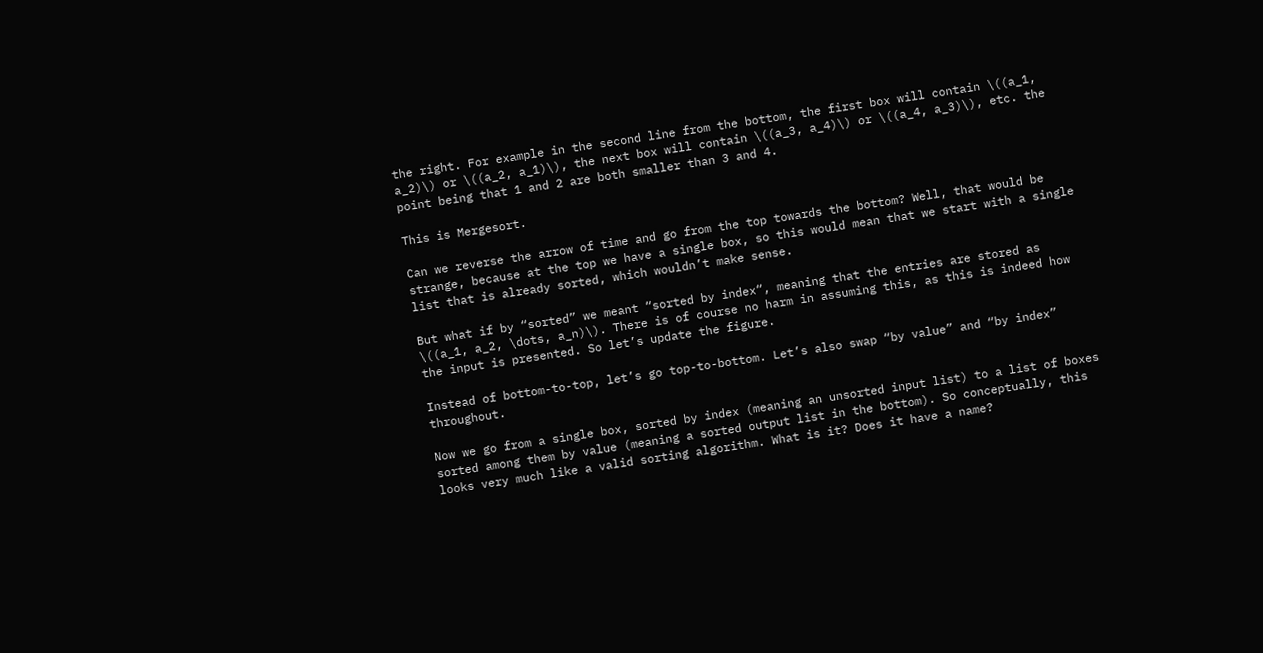the right. For example in the second line from the bottom, the first box will contain \((a_1, a_2)\) or \((a_2, a_1)\), the next box will contain \((a_3, a_4)\) or \((a_4, a_3)\), etc. the point being that 1 and 2 are both smaller than 3 and 4.

This is Mergesort.

Can we reverse the arrow of time and go from the top towards the bottom? Well, that would be strange, because at the top we have a single box, so this would mean that we start with a single list that is already sorted, which wouldn’t make sense.

But what if by “sorted” we meant “sorted by index“, meaning that the entries are stored as \((a_1, a_2, \dots, a_n)\). There is of course no harm in assuming this, as this is indeed how the input is presented. So let’s update the figure.

Instead of bottom-to-top, let’s go top-to-bottom. Let’s also swap “by value” and “by index” throughout.

Now we go from a single box, sorted by index (meaning an unsorted input list) to a list of boxes sorted among them by value (meaning a sorted output list in the bottom). So conceptually, this looks very much like a valid sorting algorithm. What is it? Does it have a name?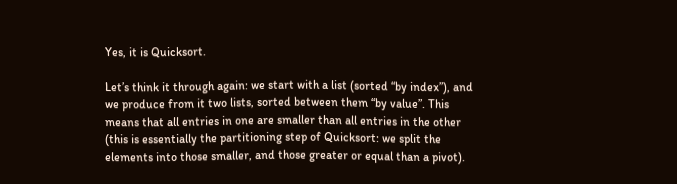Yes, it is Quicksort.

Let’s think it through again: we start with a list (sorted “by index”), and we produce from it two lists, sorted between them “by value”. This means that all entries in one are smaller than all entries in the other (this is essentially the partitioning step of Quicksort: we split the elements into those smaller, and those greater or equal than a pivot).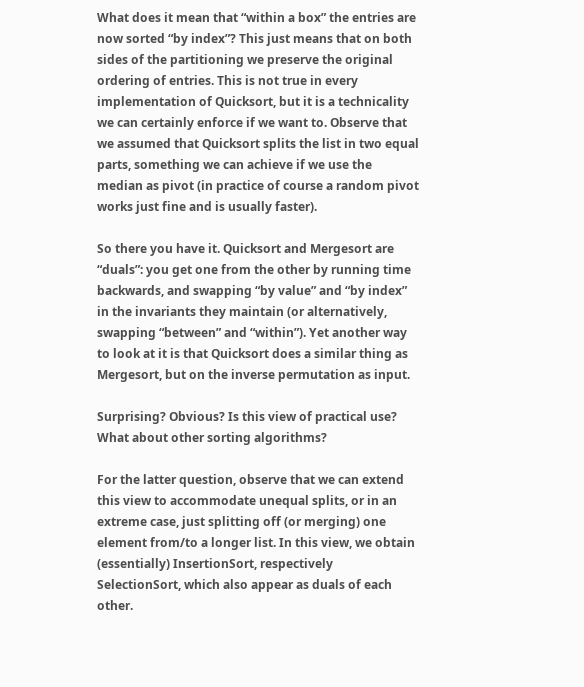What does it mean that “within a box” the entries are now sorted “by index”? This just means that on both sides of the partitioning we preserve the original ordering of entries. This is not true in every implementation of Quicksort, but it is a technicality we can certainly enforce if we want to. Observe that we assumed that Quicksort splits the list in two equal parts, something we can achieve if we use the median as pivot (in practice of course a random pivot works just fine and is usually faster).

So there you have it. Quicksort and Mergesort are “duals”: you get one from the other by running time backwards, and swapping “by value” and “by index” in the invariants they maintain (or alternatively, swapping “between” and “within”). Yet another way to look at it is that Quicksort does a similar thing as Mergesort, but on the inverse permutation as input.

Surprising? Obvious? Is this view of practical use?
What about other sorting algorithms?

For the latter question, observe that we can extend this view to accommodate unequal splits, or in an extreme case, just splitting off (or merging) one element from/to a longer list. In this view, we obtain (essentially) InsertionSort, respectively SelectionSort, which also appear as duals of each other.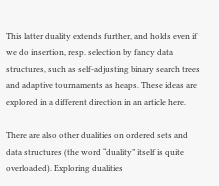This latter duality extends further, and holds even if we do insertion, resp. selection by fancy data structures, such as self-adjusting binary search trees and adaptive tournaments as heaps. These ideas are explored in a different direction in an article here.

There are also other dualities on ordered sets and data structures (the word “duality” itself is quite overloaded). Exploring dualities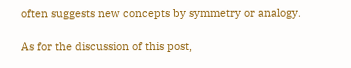often suggests new concepts by symmetry or analogy.

As for the discussion of this post,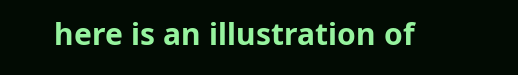here is an illustration of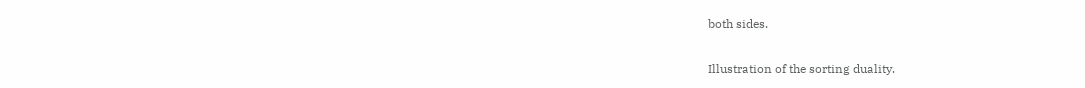both sides.

Illustration of the sorting duality.